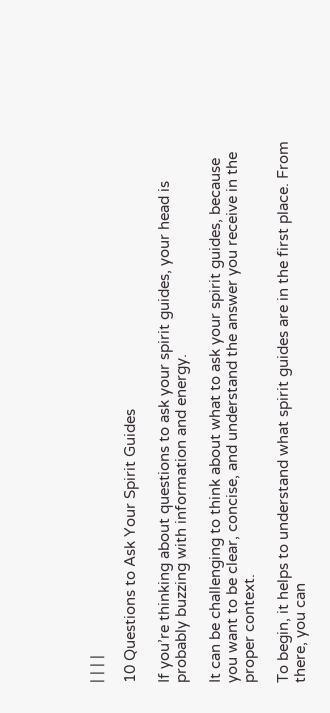| | | |

10 Questions to Ask Your Spirit Guides

If you’re thinking about questions to ask your spirit guides, your head is probably buzzing with information and energy.

It can be challenging to think about what to ask your spirit guides, because you want to be clear, concise, and understand the answer you receive in the proper context.

To begin, it helps to understand what spirit guides are in the first place. From there, you can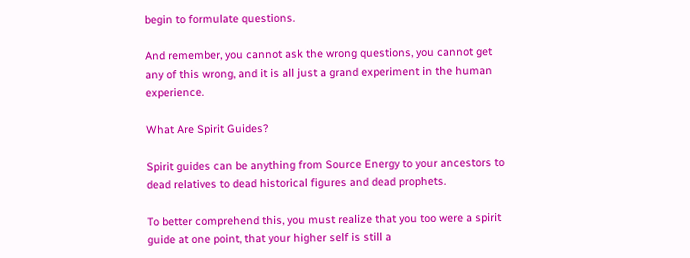begin to formulate questions.

And remember, you cannot ask the wrong questions, you cannot get any of this wrong, and it is all just a grand experiment in the human experience.

What Are Spirit Guides?

Spirit guides can be anything from Source Energy to your ancestors to dead relatives to dead historical figures and dead prophets.

To better comprehend this, you must realize that you too were a spirit guide at one point, that your higher self is still a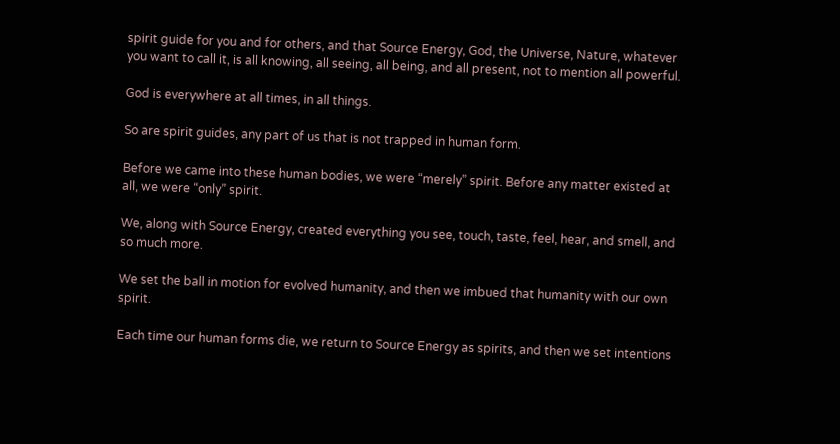spirit guide for you and for others, and that Source Energy, God, the Universe, Nature, whatever you want to call it, is all knowing, all seeing, all being, and all present, not to mention all powerful.

God is everywhere at all times, in all things.

So are spirit guides, any part of us that is not trapped in human form.

Before we came into these human bodies, we were “merely” spirit. Before any matter existed at all, we were “only” spirit.

We, along with Source Energy, created everything you see, touch, taste, feel, hear, and smell, and so much more.

We set the ball in motion for evolved humanity, and then we imbued that humanity with our own spirit.

Each time our human forms die, we return to Source Energy as spirits, and then we set intentions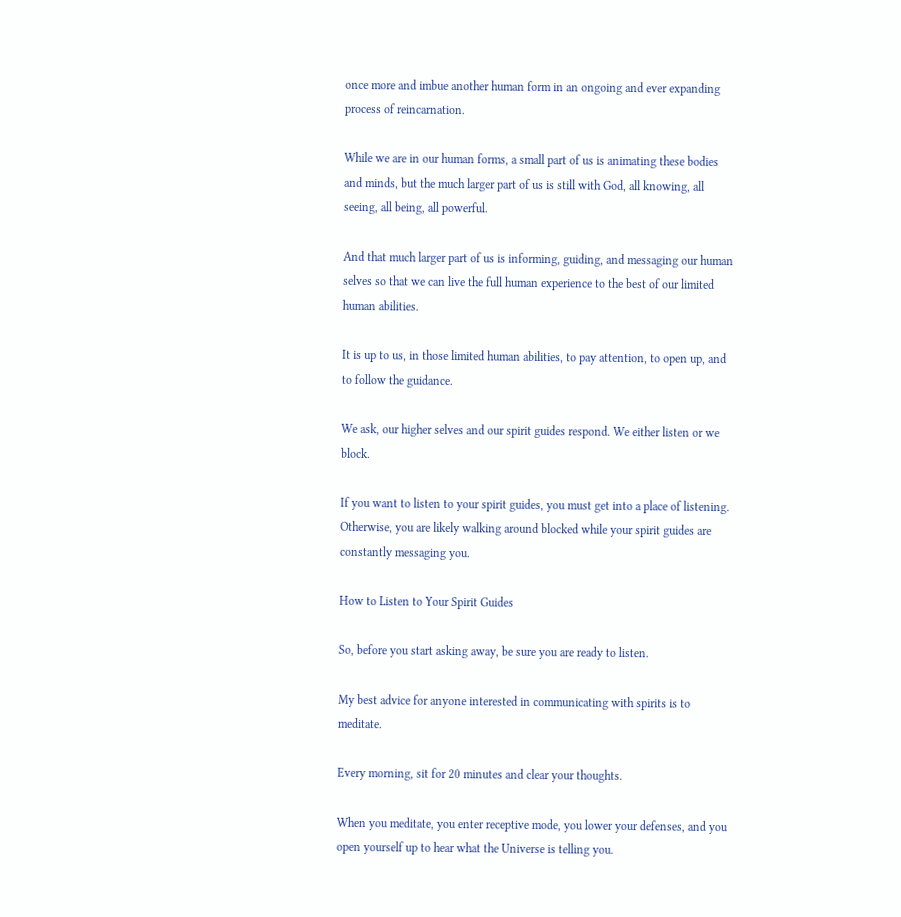once more and imbue another human form in an ongoing and ever expanding process of reincarnation.

While we are in our human forms, a small part of us is animating these bodies and minds, but the much larger part of us is still with God, all knowing, all seeing, all being, all powerful.

And that much larger part of us is informing, guiding, and messaging our human selves so that we can live the full human experience to the best of our limited human abilities.

It is up to us, in those limited human abilities, to pay attention, to open up, and to follow the guidance.

We ask, our higher selves and our spirit guides respond. We either listen or we block.

If you want to listen to your spirit guides, you must get into a place of listening. Otherwise, you are likely walking around blocked while your spirit guides are constantly messaging you.

How to Listen to Your Spirit Guides

So, before you start asking away, be sure you are ready to listen.

My best advice for anyone interested in communicating with spirits is to meditate.

Every morning, sit for 20 minutes and clear your thoughts.

When you meditate, you enter receptive mode, you lower your defenses, and you open yourself up to hear what the Universe is telling you.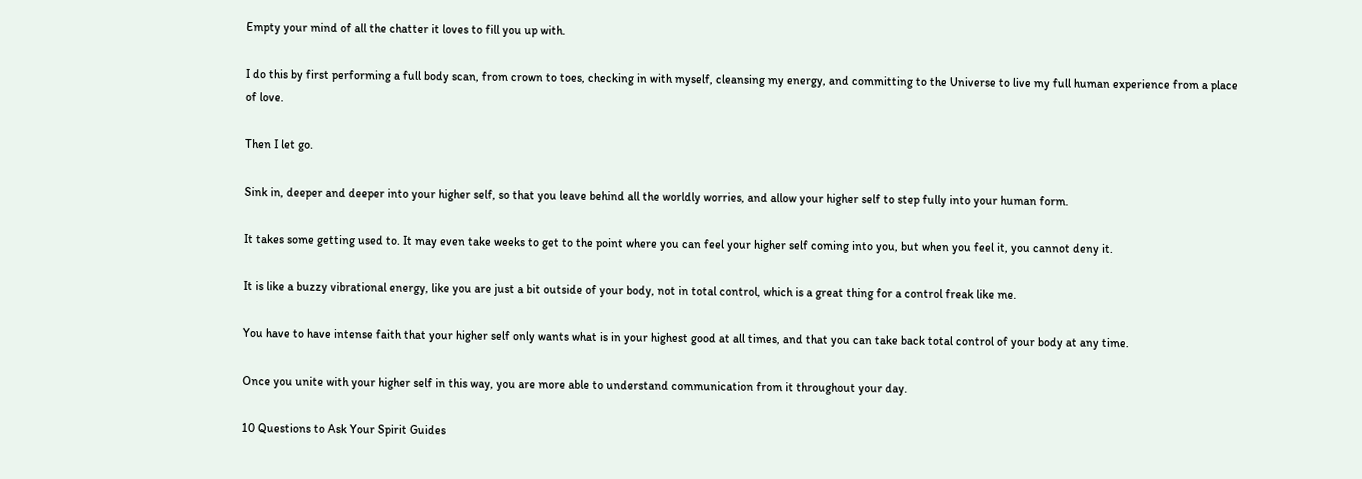Empty your mind of all the chatter it loves to fill you up with.

I do this by first performing a full body scan, from crown to toes, checking in with myself, cleansing my energy, and committing to the Universe to live my full human experience from a place of love.

Then I let go.

Sink in, deeper and deeper into your higher self, so that you leave behind all the worldly worries, and allow your higher self to step fully into your human form.

It takes some getting used to. It may even take weeks to get to the point where you can feel your higher self coming into you, but when you feel it, you cannot deny it.

It is like a buzzy vibrational energy, like you are just a bit outside of your body, not in total control, which is a great thing for a control freak like me.

You have to have intense faith that your higher self only wants what is in your highest good at all times, and that you can take back total control of your body at any time.

Once you unite with your higher self in this way, you are more able to understand communication from it throughout your day.

10 Questions to Ask Your Spirit Guides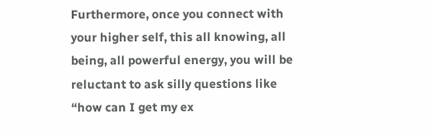Furthermore, once you connect with your higher self, this all knowing, all being, all powerful energy, you will be reluctant to ask silly questions like “how can I get my ex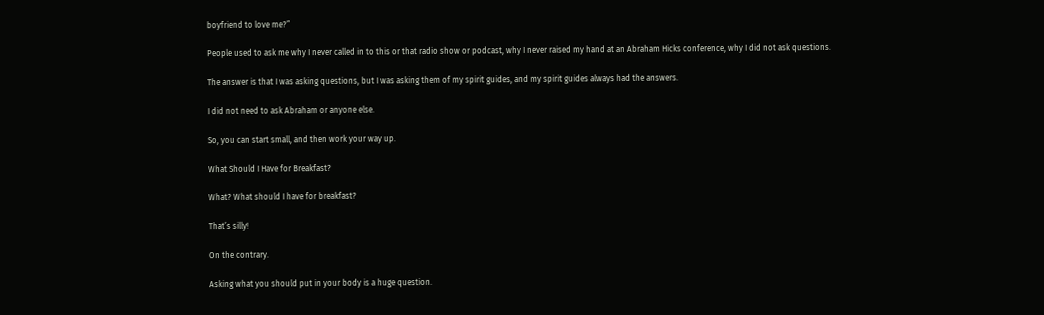boyfriend to love me?”

People used to ask me why I never called in to this or that radio show or podcast, why I never raised my hand at an Abraham Hicks conference, why I did not ask questions.

The answer is that I was asking questions, but I was asking them of my spirit guides, and my spirit guides always had the answers.

I did not need to ask Abraham or anyone else.

So, you can start small, and then work your way up.

What Should I Have for Breakfast?

What? What should I have for breakfast?

That’s silly!

On the contrary.

Asking what you should put in your body is a huge question.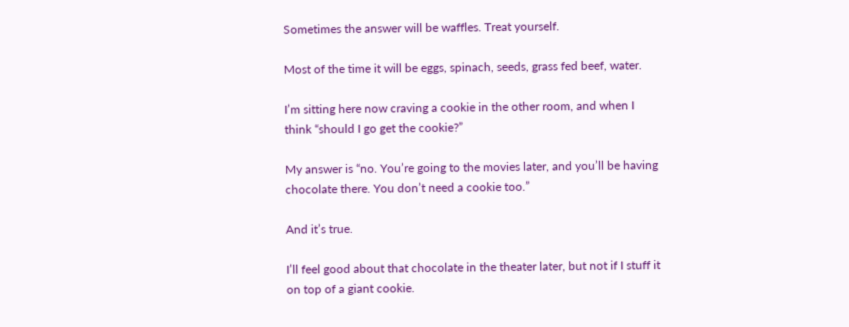Sometimes the answer will be waffles. Treat yourself.

Most of the time it will be eggs, spinach, seeds, grass fed beef, water.

I’m sitting here now craving a cookie in the other room, and when I think “should I go get the cookie?”

My answer is “no. You’re going to the movies later, and you’ll be having chocolate there. You don’t need a cookie too.”

And it’s true.

I’ll feel good about that chocolate in the theater later, but not if I stuff it on top of a giant cookie.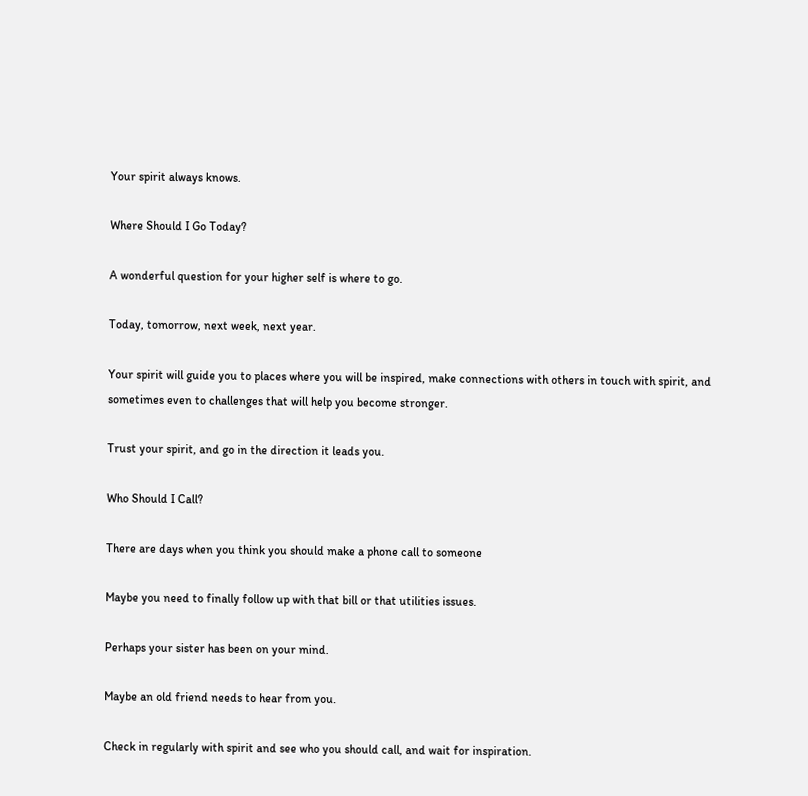Your spirit always knows.

Where Should I Go Today?

A wonderful question for your higher self is where to go.

Today, tomorrow, next week, next year.

Your spirit will guide you to places where you will be inspired, make connections with others in touch with spirit, and sometimes even to challenges that will help you become stronger.

Trust your spirit, and go in the direction it leads you.

Who Should I Call?

There are days when you think you should make a phone call to someone

Maybe you need to finally follow up with that bill or that utilities issues.

Perhaps your sister has been on your mind.

Maybe an old friend needs to hear from you.

Check in regularly with spirit and see who you should call, and wait for inspiration.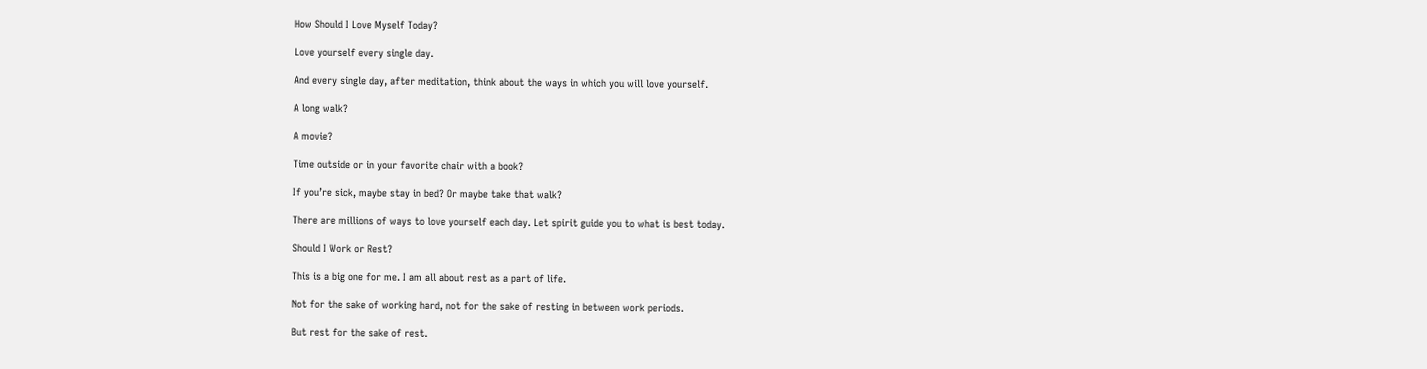How Should I Love Myself Today?

Love yourself every single day.

And every single day, after meditation, think about the ways in which you will love yourself.

A long walk?

A movie?

Time outside or in your favorite chair with a book?

If you’re sick, maybe stay in bed? Or maybe take that walk?

There are millions of ways to love yourself each day. Let spirit guide you to what is best today.

Should I Work or Rest?

This is a big one for me. I am all about rest as a part of life.

Not for the sake of working hard, not for the sake of resting in between work periods.

But rest for the sake of rest.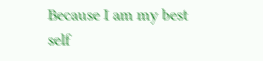Because I am my best self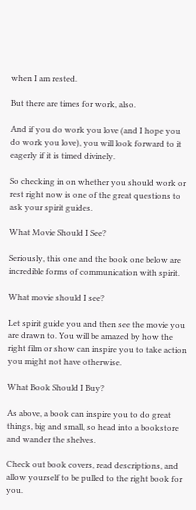when I am rested.

But there are times for work, also.

And if you do work you love (and I hope you do work you love), you will look forward to it eagerly if it is timed divinely.

So checking in on whether you should work or rest right now is one of the great questions to ask your spirit guides.

What Movie Should I See?

Seriously, this one and the book one below are incredible forms of communication with spirit.

What movie should I see?

Let spirit guide you and then see the movie you are drawn to. You will be amazed by how the right film or show can inspire you to take action you might not have otherwise.

What Book Should I Buy?

As above, a book can inspire you to do great things, big and small, so head into a bookstore and wander the shelves.

Check out book covers, read descriptions, and allow yourself to be pulled to the right book for you.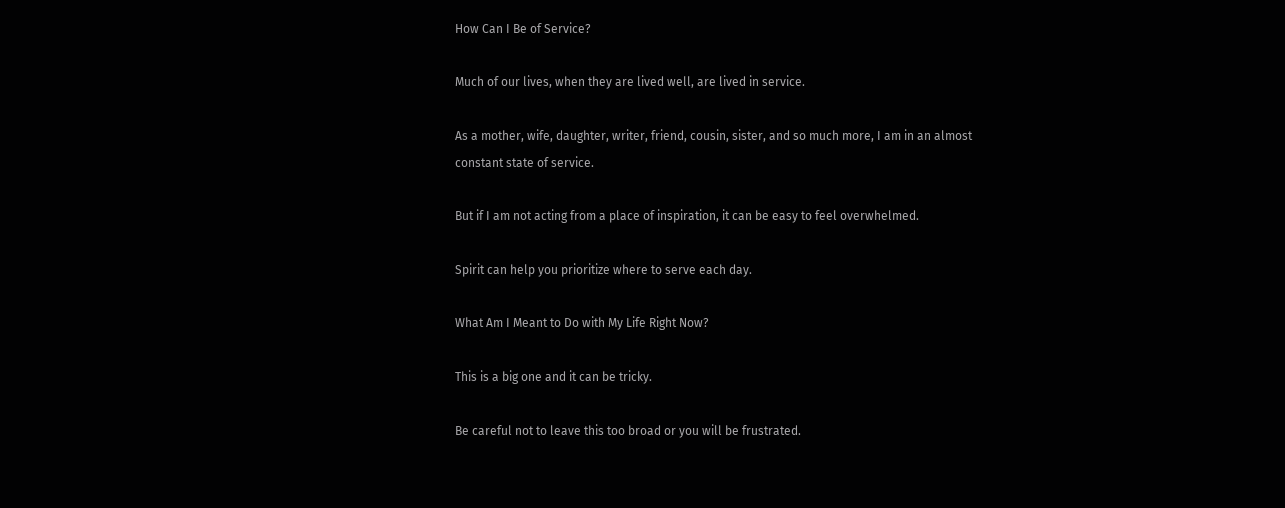How Can I Be of Service?

Much of our lives, when they are lived well, are lived in service.

As a mother, wife, daughter, writer, friend, cousin, sister, and so much more, I am in an almost constant state of service.

But if I am not acting from a place of inspiration, it can be easy to feel overwhelmed.

Spirit can help you prioritize where to serve each day.

What Am I Meant to Do with My Life Right Now?

This is a big one and it can be tricky.

Be careful not to leave this too broad or you will be frustrated.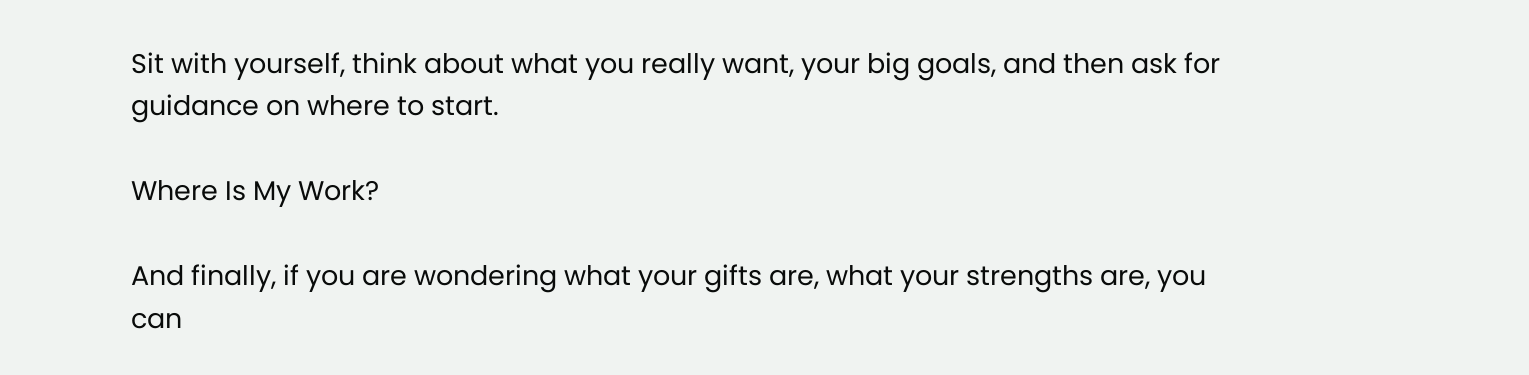Sit with yourself, think about what you really want, your big goals, and then ask for guidance on where to start.

Where Is My Work?

And finally, if you are wondering what your gifts are, what your strengths are, you can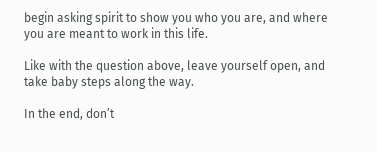begin asking spirit to show you who you are, and where you are meant to work in this life.

Like with the question above, leave yourself open, and take baby steps along the way.

In the end, don’t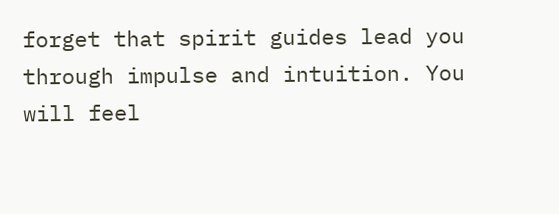forget that spirit guides lead you through impulse and intuition. You will feel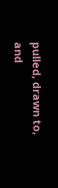pulled, drawn to, and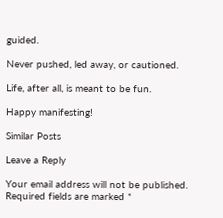guided.

Never pushed, led away, or cautioned.

Life, after all, is meant to be fun.

Happy manifesting!

Similar Posts

Leave a Reply

Your email address will not be published. Required fields are marked *